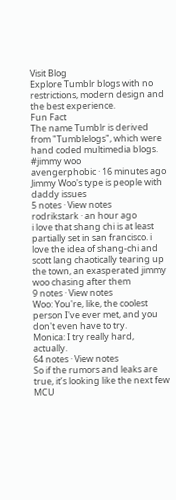Visit Blog
Explore Tumblr blogs with no restrictions, modern design and the best experience.
Fun Fact
The name Tumblr is derived from "Tumblelogs", which were hand coded multimedia blogs.
#jimmy woo
avengerphobic · 16 minutes ago
Jimmy Woo's type is people with daddy issues
5 notes · View notes
rodrikstark · an hour ago
i love that shang chi is at least partially set in san francisco. i love the idea of shang-chi and scott lang chaotically tearing up the town, an exasperated jimmy woo chasing after them
9 notes · View notes
Woo: You're, like, the coolest person I've ever met, and you don't even have to try.
Monica: I try really hard, actually.
64 notes · View notes
So if the rumors and leaks are true, it’s looking like the next few MCU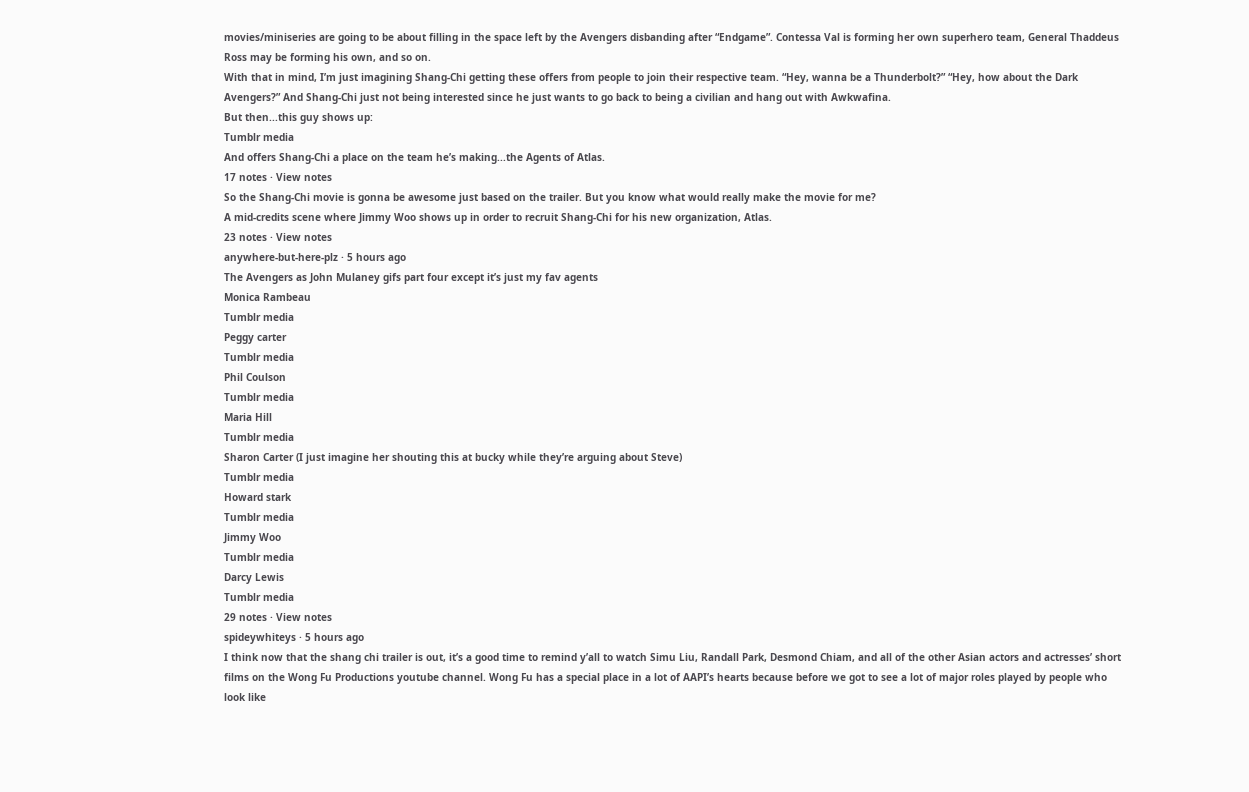movies/miniseries are going to be about filling in the space left by the Avengers disbanding after “Endgame”. Contessa Val is forming her own superhero team, General Thaddeus Ross may be forming his own, and so on.
With that in mind, I’m just imagining Shang-Chi getting these offers from people to join their respective team. “Hey, wanna be a Thunderbolt?” “Hey, how about the Dark Avengers?” And Shang-Chi just not being interested since he just wants to go back to being a civilian and hang out with Awkwafina.
But then...this guy shows up:
Tumblr media
And offers Shang-Chi a place on the team he’s making...the Agents of Atlas.
17 notes · View notes
So the Shang-Chi movie is gonna be awesome just based on the trailer. But you know what would really make the movie for me?
A mid-credits scene where Jimmy Woo shows up in order to recruit Shang-Chi for his new organization, Atlas.
23 notes · View notes
anywhere-but-here-plz · 5 hours ago
The Avengers as John Mulaney gifs part four except it’s just my fav agents
Monica Rambeau
Tumblr media
Peggy carter
Tumblr media
Phil Coulson
Tumblr media
Maria Hill
Tumblr media
Sharon Carter (I just imagine her shouting this at bucky while they’re arguing about Steve)
Tumblr media
Howard stark
Tumblr media
Jimmy Woo
Tumblr media
Darcy Lewis
Tumblr media
29 notes · View notes
spideywhiteys · 5 hours ago
I think now that the shang chi trailer is out, it’s a good time to remind y’all to watch Simu Liu, Randall Park, Desmond Chiam, and all of the other Asian actors and actresses’ short films on the Wong Fu Productions youtube channel. Wong Fu has a special place in a lot of AAPI’s hearts because before we got to see a lot of major roles played by people who look like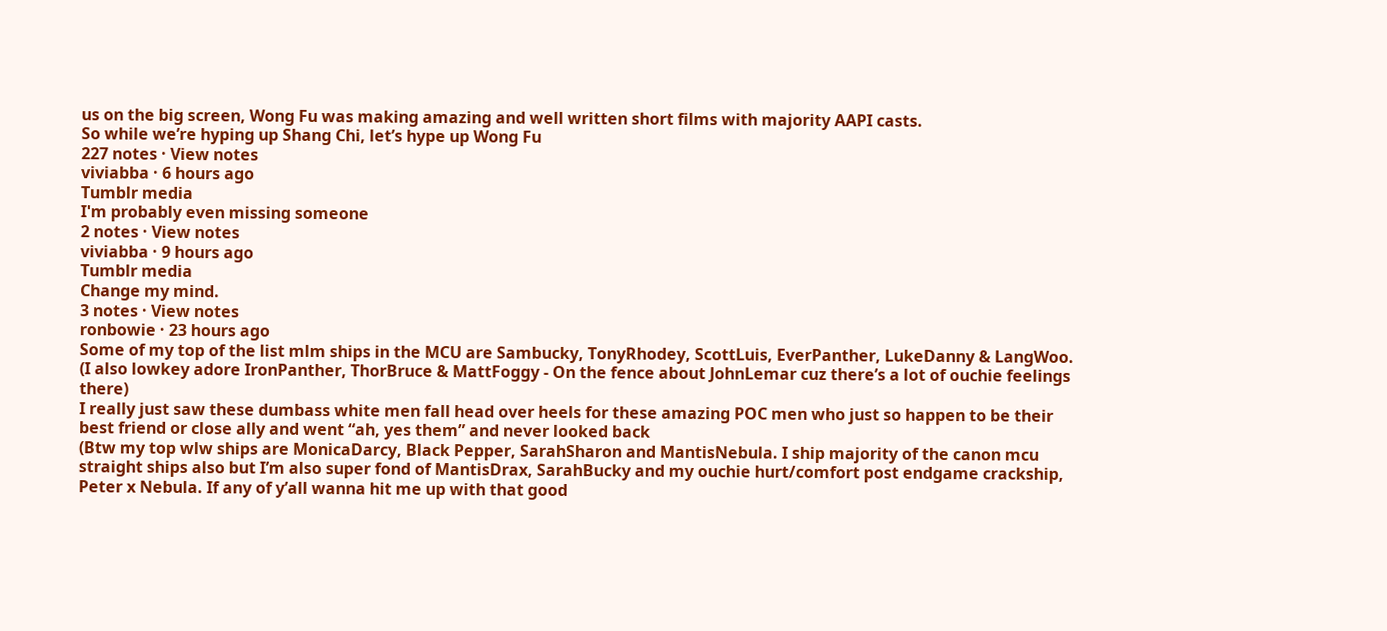us on the big screen, Wong Fu was making amazing and well written short films with majority AAPI casts.
So while we’re hyping up Shang Chi, let’s hype up Wong Fu
227 notes · View notes
viviabba · 6 hours ago
Tumblr media
I'm probably even missing someone
2 notes · View notes
viviabba · 9 hours ago
Tumblr media
Change my mind.
3 notes · View notes
ronbowie · 23 hours ago
Some of my top of the list mlm ships in the MCU are Sambucky, TonyRhodey, ScottLuis, EverPanther, LukeDanny & LangWoo. (I also lowkey adore IronPanther, ThorBruce & MattFoggy - On the fence about JohnLemar cuz there’s a lot of ouchie feelings there)
I really just saw these dumbass white men fall head over heels for these amazing POC men who just so happen to be their best friend or close ally and went “ah, yes them” and never looked back
(Btw my top wlw ships are MonicaDarcy, Black Pepper, SarahSharon and MantisNebula. I ship majority of the canon mcu straight ships also but I’m also super fond of MantisDrax, SarahBucky and my ouchie hurt/comfort post endgame crackship, Peter x Nebula. If any of y’all wanna hit me up with that good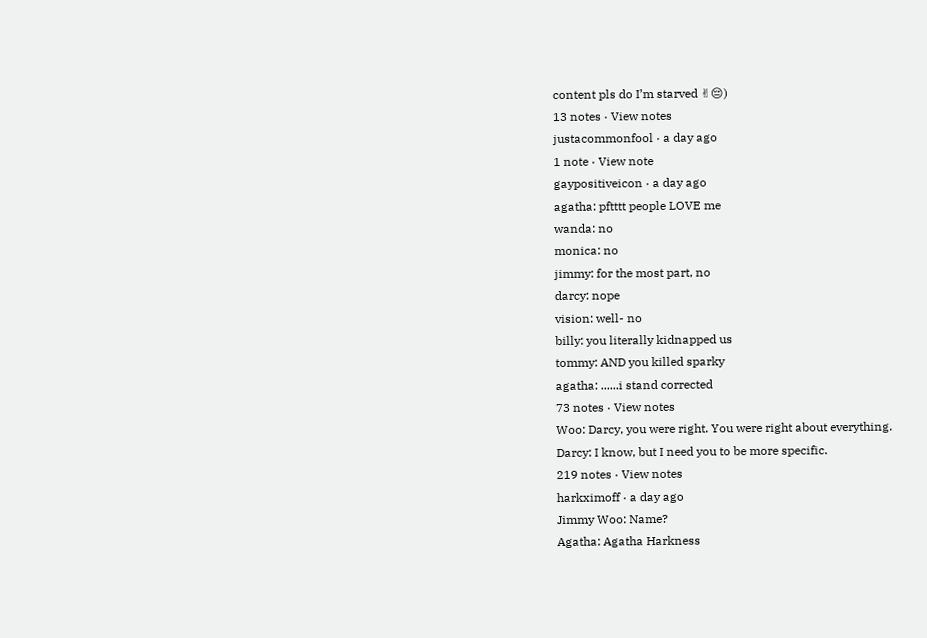content pls do I’m starved ✌😔)
13 notes · View notes
justacommonfool · a day ago
1 note · View note
gaypositiveicon · a day ago
agatha: pftttt people LOVE me
wanda: no
monica: no
jimmy: for the most part, no
darcy: nope
vision: well- no
billy: you literally kidnapped us
tommy: AND you killed sparky
agatha: ......i stand corrected
73 notes · View notes
Woo: Darcy, you were right. You were right about everything.
Darcy: I know, but I need you to be more specific.
219 notes · View notes
harkximoff · a day ago
Jimmy Woo: Name?
Agatha: Agatha Harkness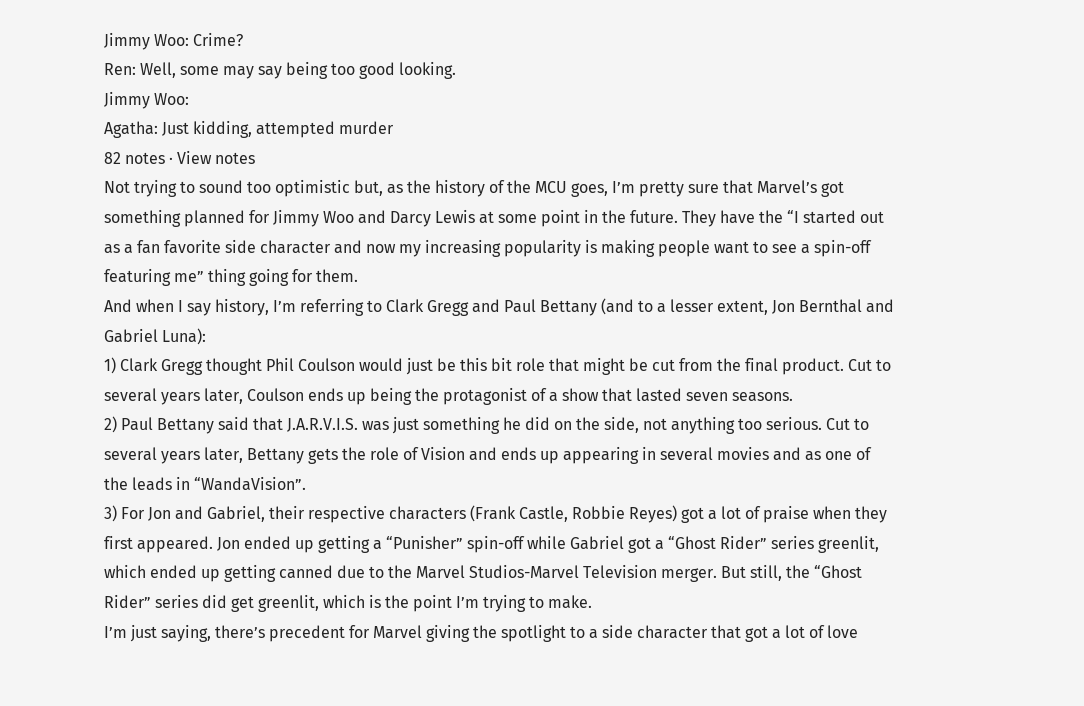Jimmy Woo: Crime?
Ren: Well, some may say being too good looking.
Jimmy Woo:
Agatha: Just kidding, attempted murder
82 notes · View notes
Not trying to sound too optimistic but, as the history of the MCU goes, I’m pretty sure that Marvel’s got something planned for Jimmy Woo and Darcy Lewis at some point in the future. They have the “I started out as a fan favorite side character and now my increasing popularity is making people want to see a spin-off featuring me” thing going for them.
And when I say history, I’m referring to Clark Gregg and Paul Bettany (and to a lesser extent, Jon Bernthal and Gabriel Luna):
1) Clark Gregg thought Phil Coulson would just be this bit role that might be cut from the final product. Cut to several years later, Coulson ends up being the protagonist of a show that lasted seven seasons.
2) Paul Bettany said that J.A.R.V.I.S. was just something he did on the side, not anything too serious. Cut to several years later, Bettany gets the role of Vision and ends up appearing in several movies and as one of the leads in “WandaVision”.
3) For Jon and Gabriel, their respective characters (Frank Castle, Robbie Reyes) got a lot of praise when they first appeared. Jon ended up getting a “Punisher” spin-off while Gabriel got a “Ghost Rider” series greenlit, which ended up getting canned due to the Marvel Studios-Marvel Television merger. But still, the “Ghost Rider” series did get greenlit, which is the point I’m trying to make.
I’m just saying, there’s precedent for Marvel giving the spotlight to a side character that got a lot of love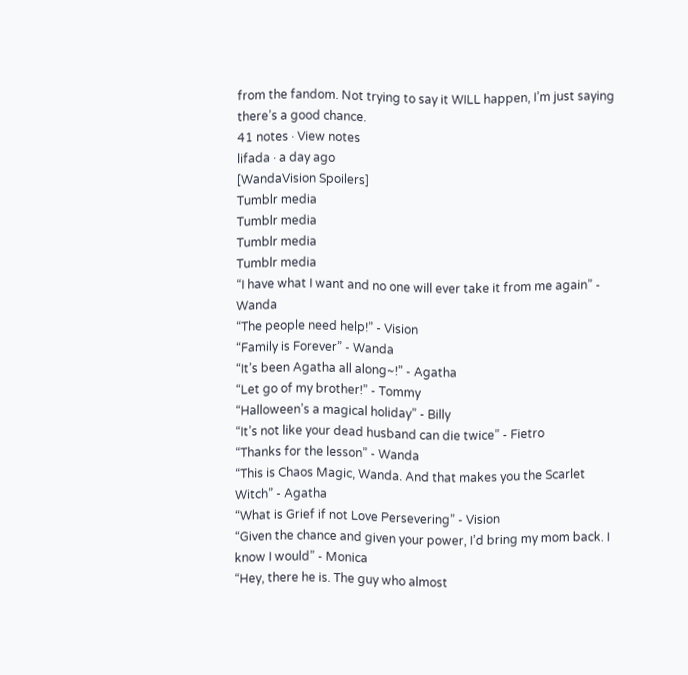from the fandom. Not trying to say it WILL happen, I’m just saying there’s a good chance.
41 notes · View notes
lifada · a day ago
[WandaVision Spoilers]
Tumblr media
Tumblr media
Tumblr media
Tumblr media
“I have what I want and no one will ever take it from me again” - Wanda
“The people need help!” - Vision
“Family is Forever” - Wanda
“It’s been Agatha all along~!” - Agatha
“Let go of my brother!” - Tommy
“Halloween’s a magical holiday” - Billy
“It’s not like your dead husband can die twice” - Fietro
“Thanks for the lesson” - Wanda
“This is Chaos Magic, Wanda. And that makes you the Scarlet Witch” - Agatha
“What is Grief if not Love Persevering” - Vision
“Given the chance and given your power, I’d bring my mom back. I know I would” - Monica
“Hey, there he is. The guy who almost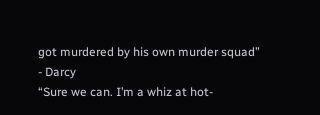got murdered by his own murder squad” - Darcy
“Sure we can. I’m a whiz at hot-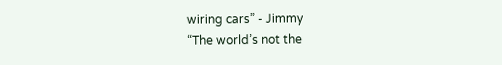wiring cars” - Jimmy
“The world’s not the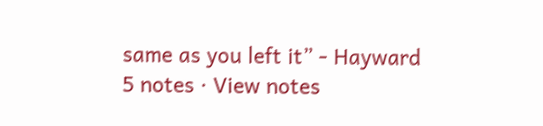same as you left it” - Hayward
5 notes · View notes